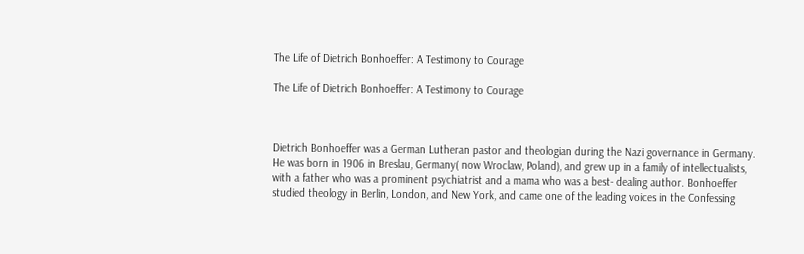The Life of Dietrich Bonhoeffer: A Testimony to Courage

The Life of Dietrich Bonhoeffer: A Testimony to Courage



Dietrich Bonhoeffer was a German Lutheran pastor and theologian during the Nazi governance in Germany. He was born in 1906 in Breslau, Germany( now Wroclaw, Poland), and grew up in a family of intellectualists, with a father who was a prominent psychiatrist and a mama who was a best- dealing author. Bonhoeffer studied theology in Berlin, London, and New York, and came one of the leading voices in the Confessing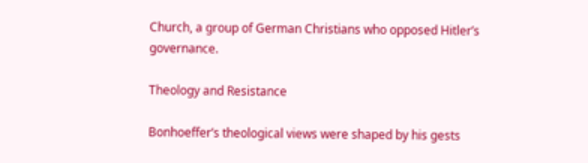Church, a group of German Christians who opposed Hitler’s governance.

Theology and Resistance

Bonhoeffer’s theological views were shaped by his gests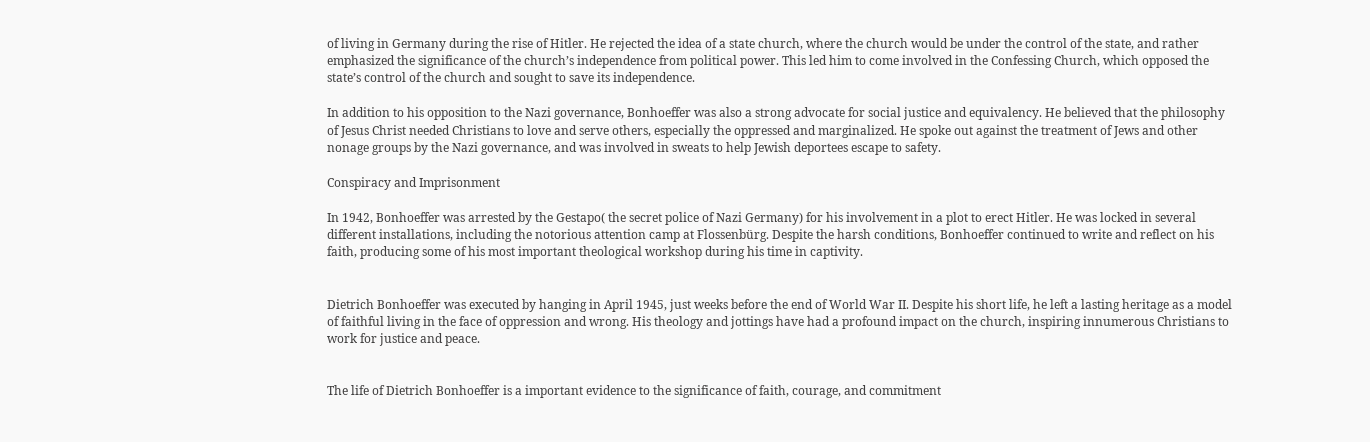of living in Germany during the rise of Hitler. He rejected the idea of a state church, where the church would be under the control of the state, and rather emphasized the significance of the church’s independence from political power. This led him to come involved in the Confessing Church, which opposed the state’s control of the church and sought to save its independence.

In addition to his opposition to the Nazi governance, Bonhoeffer was also a strong advocate for social justice and equivalency. He believed that the philosophy of Jesus Christ needed Christians to love and serve others, especially the oppressed and marginalized. He spoke out against the treatment of Jews and other nonage groups by the Nazi governance, and was involved in sweats to help Jewish deportees escape to safety.

Conspiracy and Imprisonment

In 1942, Bonhoeffer was arrested by the Gestapo( the secret police of Nazi Germany) for his involvement in a plot to erect Hitler. He was locked in several different installations, including the notorious attention camp at Flossenbürg. Despite the harsh conditions, Bonhoeffer continued to write and reflect on his faith, producing some of his most important theological workshop during his time in captivity.


Dietrich Bonhoeffer was executed by hanging in April 1945, just weeks before the end of World War II. Despite his short life, he left a lasting heritage as a model of faithful living in the face of oppression and wrong. His theology and jottings have had a profound impact on the church, inspiring innumerous Christians to work for justice and peace.


The life of Dietrich Bonhoeffer is a important evidence to the significance of faith, courage, and commitment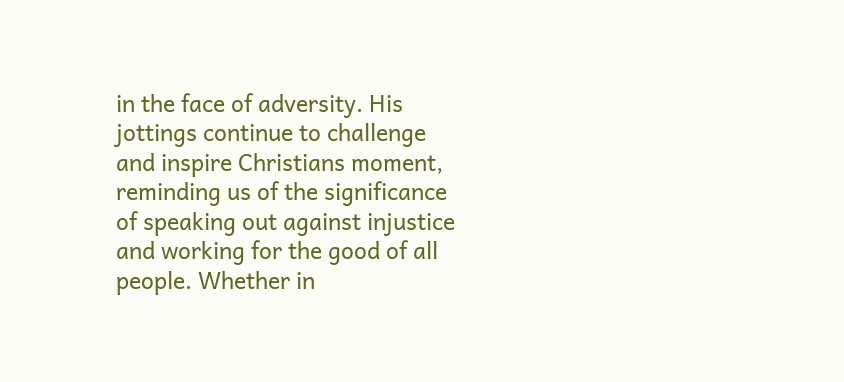in the face of adversity. His jottings continue to challenge and inspire Christians moment, reminding us of the significance of speaking out against injustice and working for the good of all people. Whether in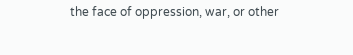the face of oppression, war, or other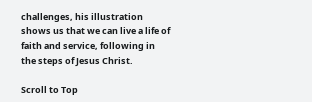challenges, his illustration shows us that we can live a life of faith and service, following in the steps of Jesus Christ.

Scroll to Top